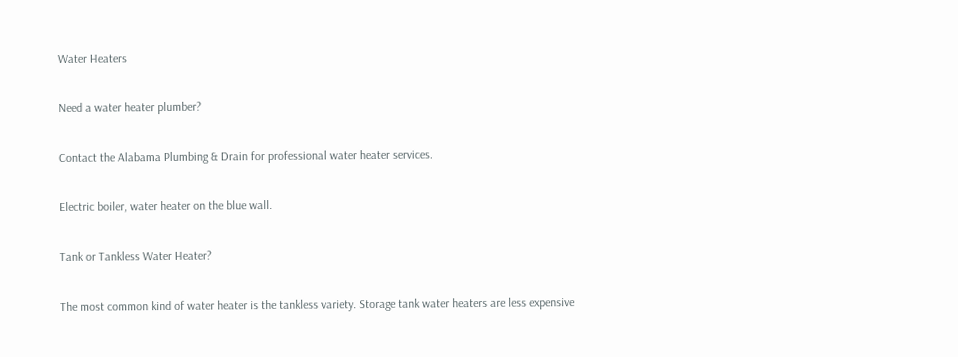Water Heaters

Need a water heater plumber?

Contact the Alabama Plumbing & Drain for professional water heater services.

Electric boiler, water heater on the blue wall.

Tank or Tankless Water Heater?

The most common kind of water heater is the tankless variety. Storage tank water heaters are less expensive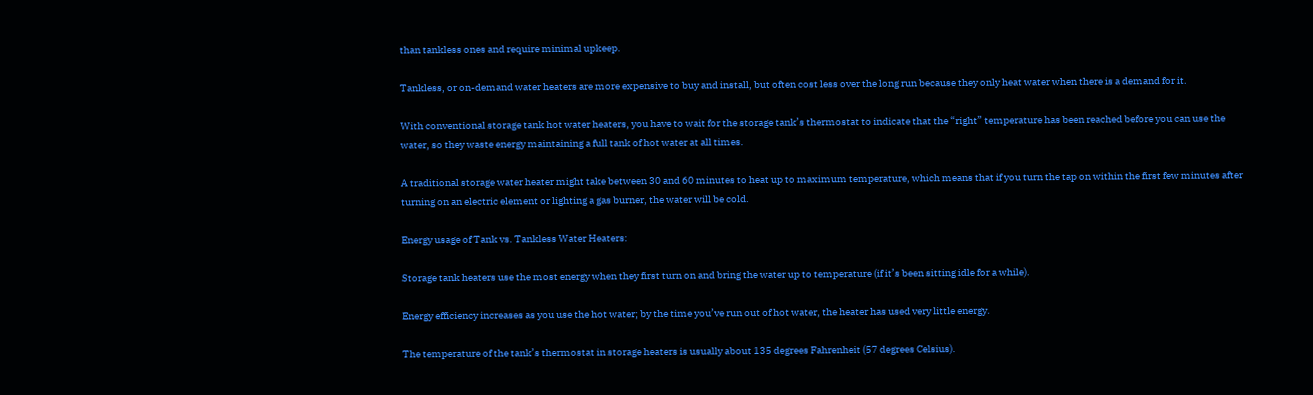than tankless ones and require minimal upkeep.

Tankless, or on-demand water heaters are more expensive to buy and install, but often cost less over the long run because they only heat water when there is a demand for it.

With conventional storage tank hot water heaters, you have to wait for the storage tank’s thermostat to indicate that the “right” temperature has been reached before you can use the water, so they waste energy maintaining a full tank of hot water at all times.

A traditional storage water heater might take between 30 and 60 minutes to heat up to maximum temperature, which means that if you turn the tap on within the first few minutes after turning on an electric element or lighting a gas burner, the water will be cold.

Energy usage of Tank vs. Tankless Water Heaters:

Storage tank heaters use the most energy when they first turn on and bring the water up to temperature (if it’s been sitting idle for a while).

Energy efficiency increases as you use the hot water; by the time you’ve run out of hot water, the heater has used very little energy.

The temperature of the tank’s thermostat in storage heaters is usually about 135 degrees Fahrenheit (57 degrees Celsius).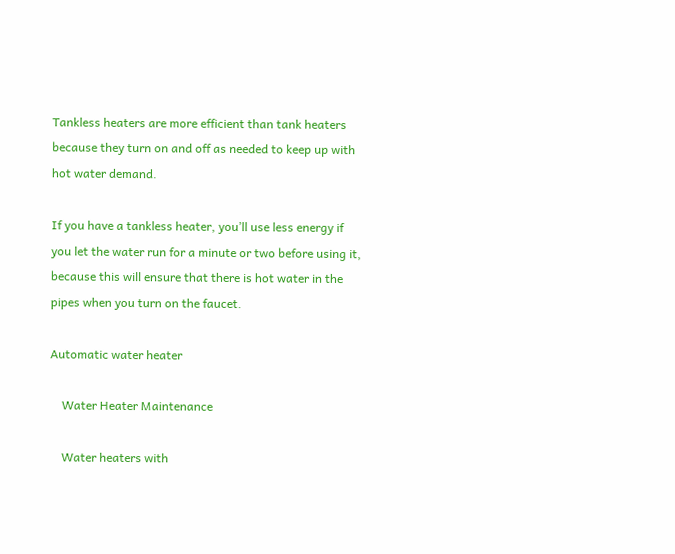Tankless heaters are more efficient than tank heaters because they turn on and off as needed to keep up with hot water demand.

If you have a tankless heater, you’ll use less energy if you let the water run for a minute or two before using it, because this will ensure that there is hot water in the pipes when you turn on the faucet.

Automatic water heater

    Water Heater Maintenance

    Water heaters with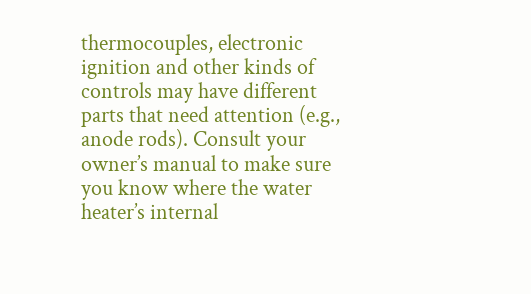thermocouples, electronic ignition and other kinds of controls may have different parts that need attention (e.g., anode rods). Consult your owner’s manual to make sure you know where the water heater’s internal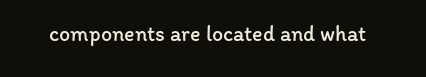components are located and what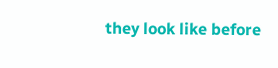they look like before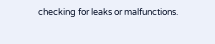checking for leaks or malfunctions.